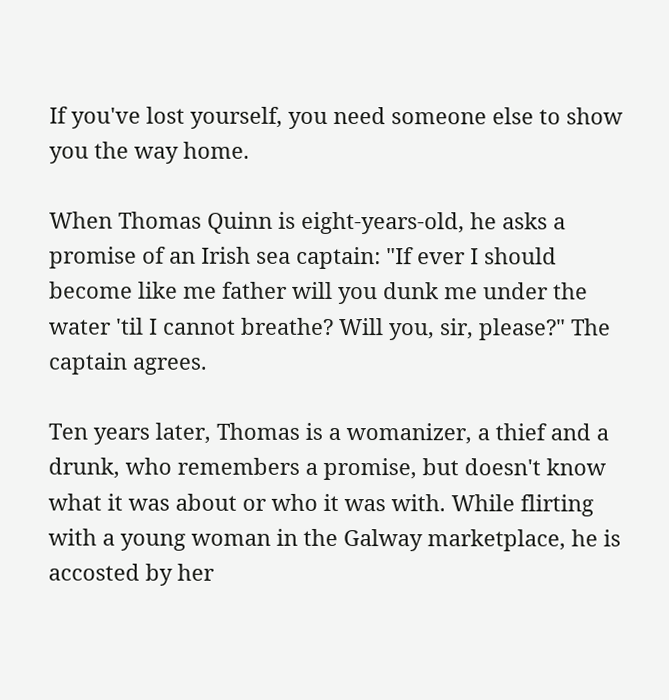If you've lost yourself, you need someone else to show you the way home.

When Thomas Quinn is eight-years-old, he asks a promise of an Irish sea captain: "If ever I should become like me father will you dunk me under the water 'til I cannot breathe? Will you, sir, please?" The captain agrees.

Ten years later, Thomas is a womanizer, a thief and a drunk, who remembers a promise, but doesn't know what it was about or who it was with. While flirting with a young woman in the Galway marketplace, he is accosted by her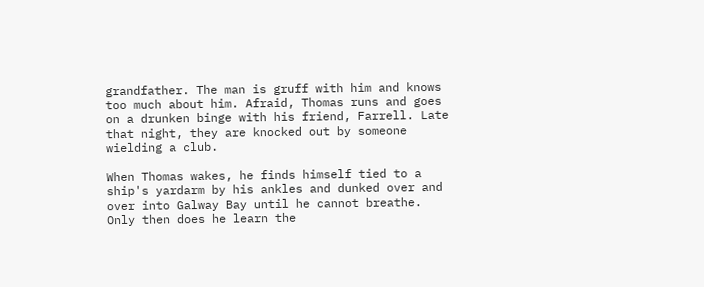grandfather. The man is gruff with him and knows too much about him. Afraid, Thomas runs and goes on a drunken binge with his friend, Farrell. Late that night, they are knocked out by someone wielding a club.

When Thomas wakes, he finds himself tied to a ship's yardarm by his ankles and dunked over and over into Galway Bay until he cannot breathe. Only then does he learn the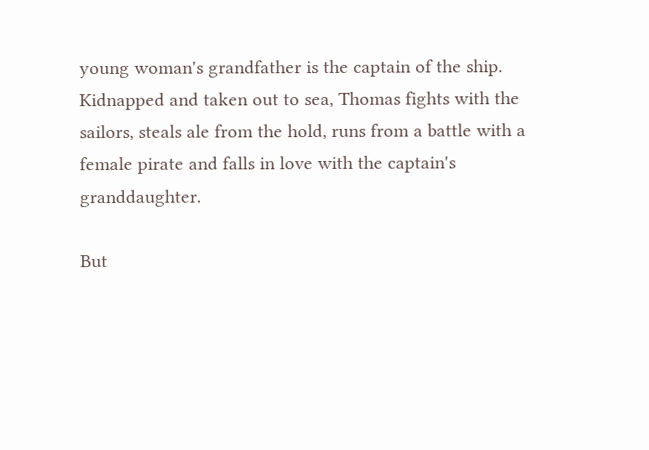young woman's grandfather is the captain of the ship. Kidnapped and taken out to sea, Thomas fights with the sailors, steals ale from the hold, runs from a battle with a female pirate and falls in love with the captain's granddaughter.

But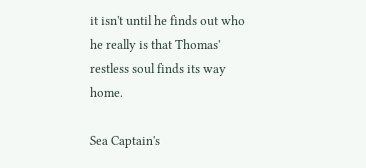it isn't until he finds out who he really is that Thomas' restless soul finds its way home.

Sea Captain's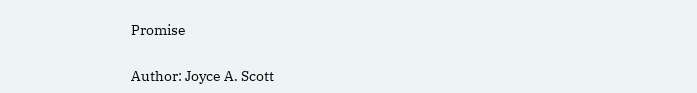Promise

Author: Joyce A. Scott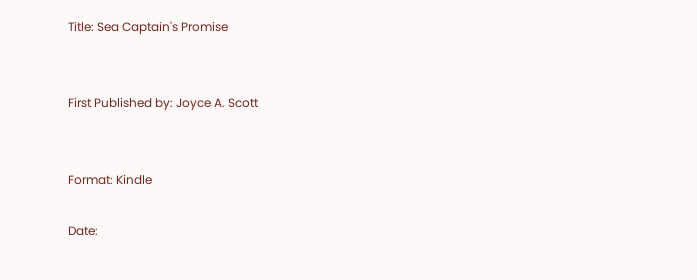Title: Sea Captain's Promise


First Published by: Joyce A. Scott


Format: Kindle

Date: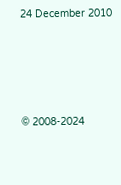24 December 2010





© 2008-2024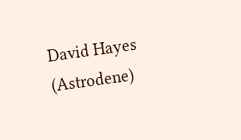David Hayes (Astrodene)